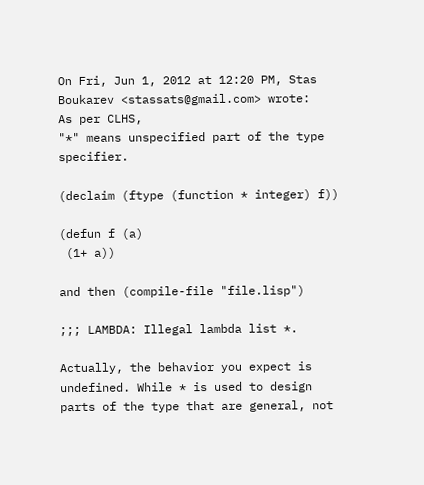On Fri, Jun 1, 2012 at 12:20 PM, Stas Boukarev <stassats@gmail.com> wrote:
As per CLHS,
"*" means unspecified part of the type specifier.

(declaim (ftype (function * integer) f))

(defun f (a)
 (1+ a))

and then (compile-file "file.lisp")

;;; LAMBDA: Illegal lambda list *.

Actually, the behavior you expect is undefined. While * is used to design parts of the type that are general, not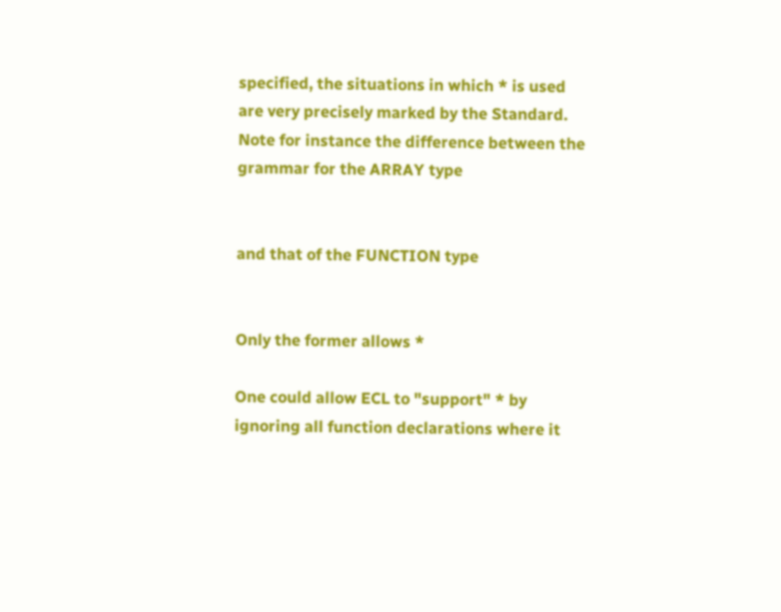specified, the situations in which * is used are very precisely marked by the Standard. Note for instance the difference between the grammar for the ARRAY type


and that of the FUNCTION type


Only the former allows *

One could allow ECL to "support" * by ignoring all function declarations where it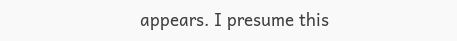appears. I presume this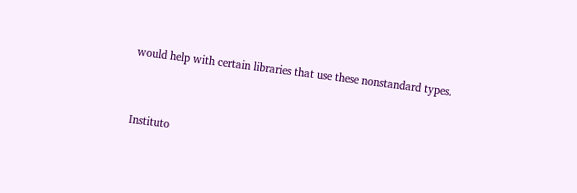would help with certain libraries that use these nonstandard types.


Instituto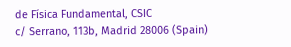de Física Fundamental, CSIC
c/ Serrano, 113b, Madrid 28006 (Spain)